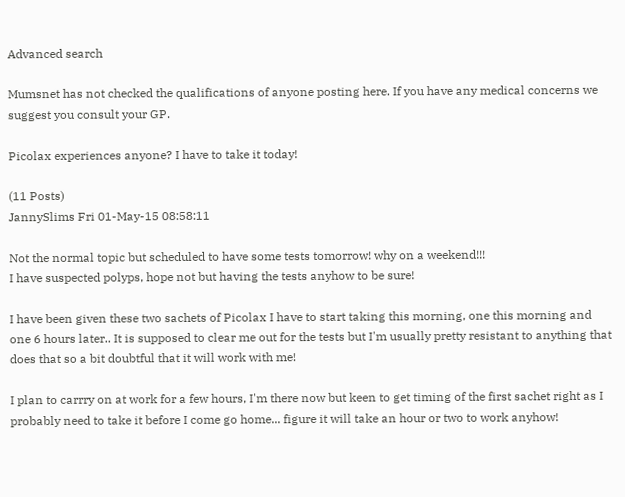Advanced search

Mumsnet has not checked the qualifications of anyone posting here. If you have any medical concerns we suggest you consult your GP.

Picolax experiences anyone? I have to take it today!

(11 Posts)
JannySlims Fri 01-May-15 08:58:11

Not the normal topic but scheduled to have some tests tomorrow! why on a weekend!!!
I have suspected polyps, hope not but having the tests anyhow to be sure!

I have been given these two sachets of Picolax I have to start taking this morning, one this morning and one 6 hours later.. It is supposed to clear me out for the tests but I'm usually pretty resistant to anything that does that so a bit doubtful that it will work with me!

I plan to carrry on at work for a few hours, I'm there now but keen to get timing of the first sachet right as I probably need to take it before I come go home... figure it will take an hour or two to work anyhow!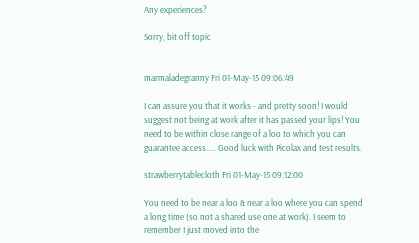Any experiences?

Sorry, bit off topic


marmaladegranny Fri 01-May-15 09:06:49

I can assure you that it works - and pretty soon! I would suggest not being at work after it has passed your lips! You need to be within close range of a loo to which you can guarantee access….. Good luck with Picolax and test results.

strawberrytablecloth Fri 01-May-15 09:12:00

You need to be near a loo & near a loo where you can spend a long time (so not a shared use one at work). I seem to remember I just moved into the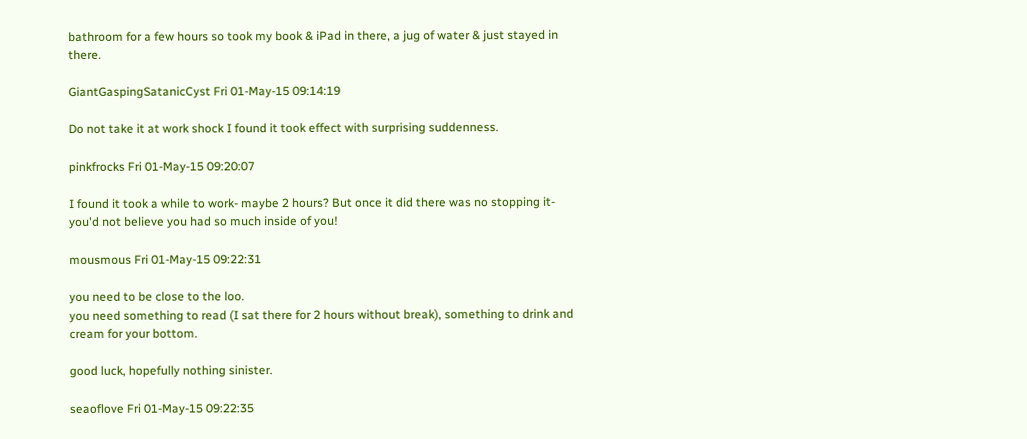bathroom for a few hours so took my book & iPad in there, a jug of water & just stayed in there.

GiantGaspingSatanicCyst Fri 01-May-15 09:14:19

Do not take it at work shock I found it took effect with surprising suddenness.

pinkfrocks Fri 01-May-15 09:20:07

I found it took a while to work- maybe 2 hours? But once it did there was no stopping it- you'd not believe you had so much inside of you!

mousmous Fri 01-May-15 09:22:31

you need to be close to the loo.
you need something to read (I sat there for 2 hours without break), something to drink and cream for your bottom.

good luck, hopefully nothing sinister.

seaoflove Fri 01-May-15 09:22:35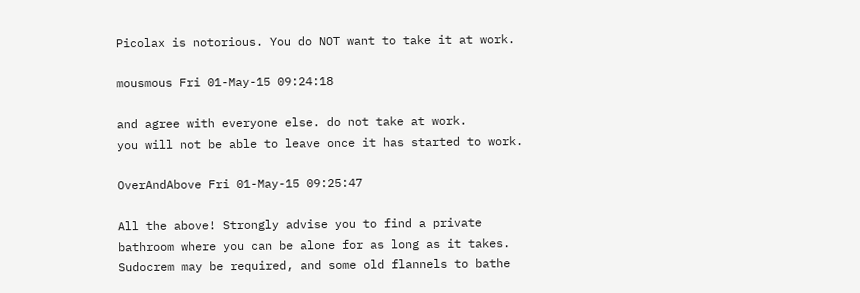Picolax is notorious. You do NOT want to take it at work.

mousmous Fri 01-May-15 09:24:18

and agree with everyone else. do not take at work.
you will not be able to leave once it has started to work.

OverAndAbove Fri 01-May-15 09:25:47

All the above! Strongly advise you to find a private bathroom where you can be alone for as long as it takes. Sudocrem may be required, and some old flannels to bathe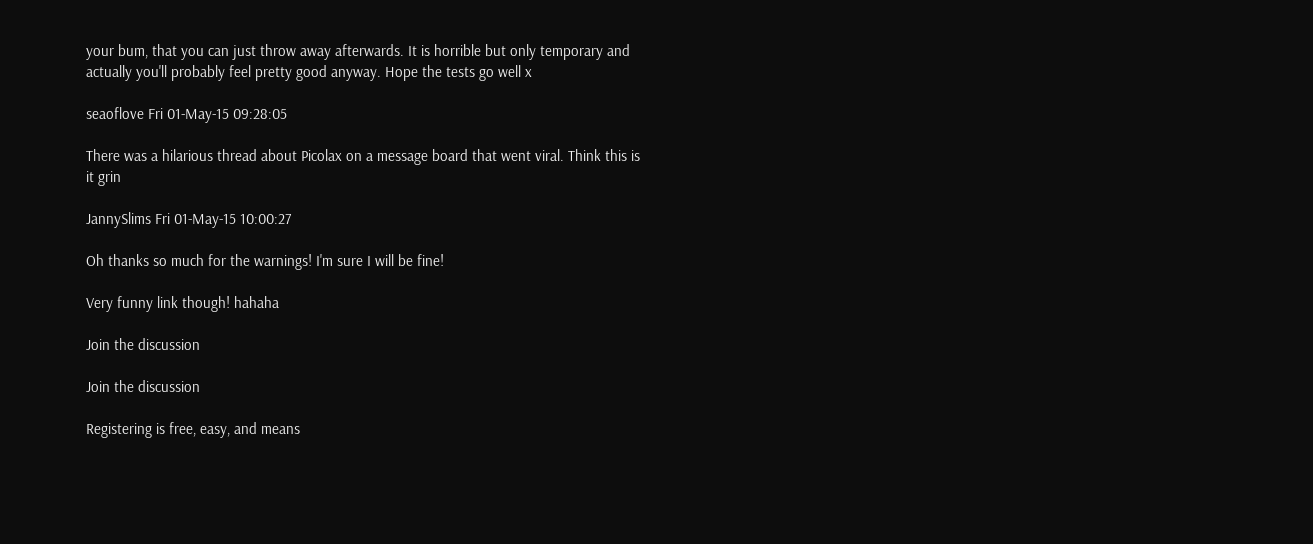your bum, that you can just throw away afterwards. It is horrible but only temporary and actually you'll probably feel pretty good anyway. Hope the tests go well x

seaoflove Fri 01-May-15 09:28:05

There was a hilarious thread about Picolax on a message board that went viral. Think this is it grin

JannySlims Fri 01-May-15 10:00:27

Oh thanks so much for the warnings! I'm sure I will be fine!

Very funny link though! hahaha

Join the discussion

Join the discussion

Registering is free, easy, and means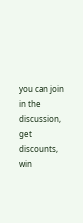you can join in the discussion, get discounts, win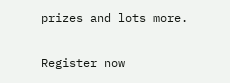prizes and lots more.

Register now